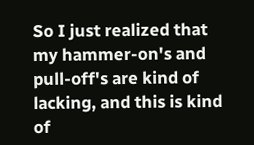So I just realized that my hammer-on's and pull-off's are kind of lacking, and this is kind of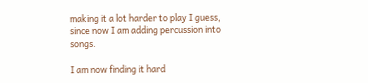making it a lot harder to play I guess, since now I am adding percussion into songs.

I am now finding it hard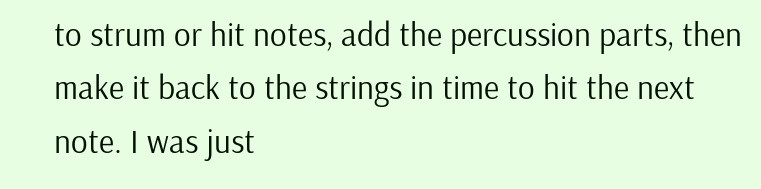to strum or hit notes, add the percussion parts, then make it back to the strings in time to hit the next note. I was just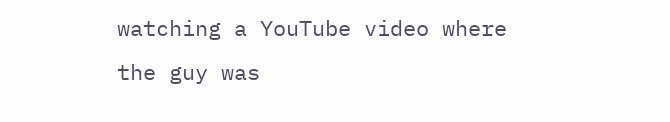watching a YouTube video where the guy was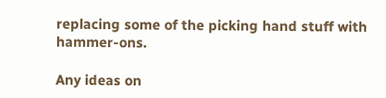replacing some of the picking hand stuff with hammer-ons.

Any ideas on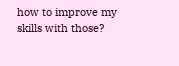how to improve my skills with those?